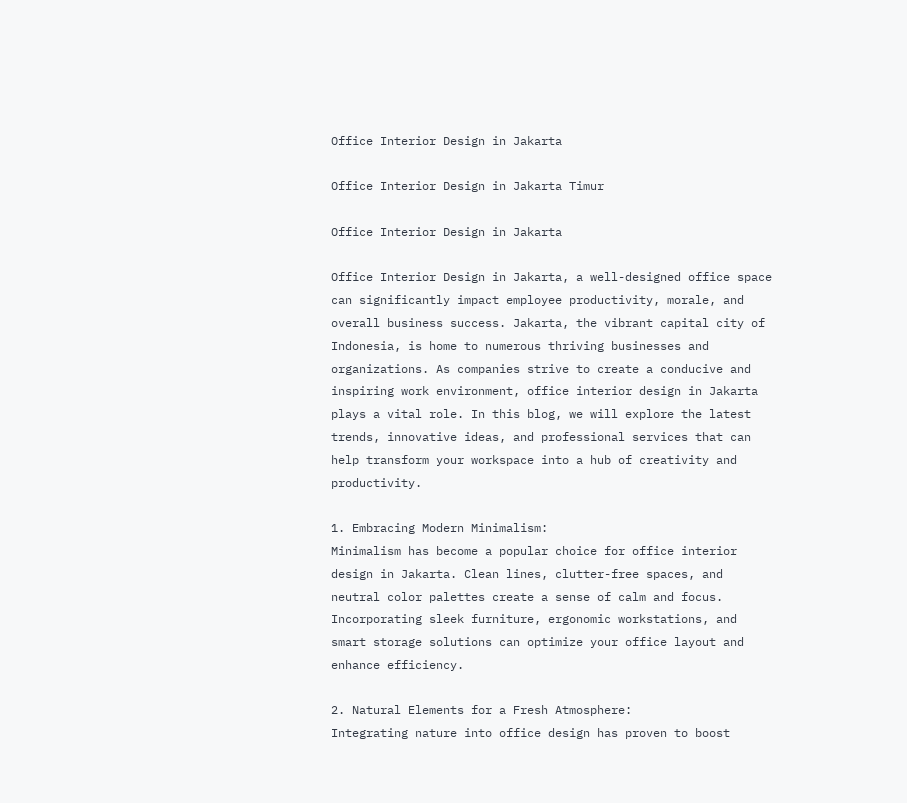Office Interior Design in Jakarta

Office Interior Design in Jakarta Timur

Office Interior Design in Jakarta

Office Interior Design in Jakarta, a well-designed office space can significantly impact employee productivity, morale, and overall business success. Jakarta, the vibrant capital city of Indonesia, is home to numerous thriving businesses and organizations. As companies strive to create a conducive and inspiring work environment, office interior design in Jakarta plays a vital role. In this blog, we will explore the latest trends, innovative ideas, and professional services that can help transform your workspace into a hub of creativity and productivity.

1. Embracing Modern Minimalism:
Minimalism has become a popular choice for office interior design in Jakarta. Clean lines, clutter-free spaces, and neutral color palettes create a sense of calm and focus. Incorporating sleek furniture, ergonomic workstations, and smart storage solutions can optimize your office layout and enhance efficiency.

2. Natural Elements for a Fresh Atmosphere:
Integrating nature into office design has proven to boost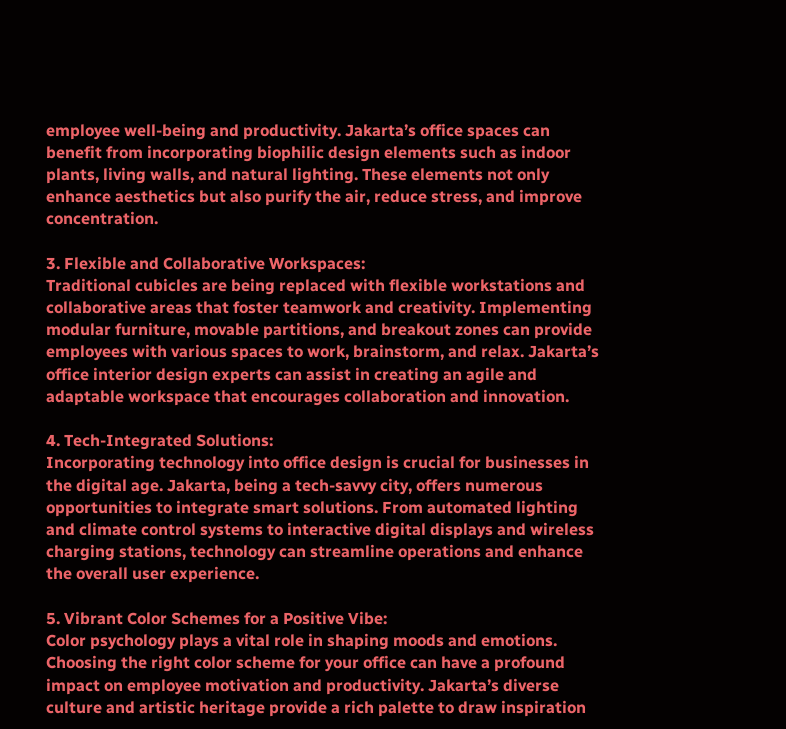employee well-being and productivity. Jakarta’s office spaces can benefit from incorporating biophilic design elements such as indoor plants, living walls, and natural lighting. These elements not only enhance aesthetics but also purify the air, reduce stress, and improve concentration.

3. Flexible and Collaborative Workspaces:
Traditional cubicles are being replaced with flexible workstations and collaborative areas that foster teamwork and creativity. Implementing modular furniture, movable partitions, and breakout zones can provide employees with various spaces to work, brainstorm, and relax. Jakarta’s office interior design experts can assist in creating an agile and adaptable workspace that encourages collaboration and innovation.

4. Tech-Integrated Solutions:
Incorporating technology into office design is crucial for businesses in the digital age. Jakarta, being a tech-savvy city, offers numerous opportunities to integrate smart solutions. From automated lighting and climate control systems to interactive digital displays and wireless charging stations, technology can streamline operations and enhance the overall user experience.

5. Vibrant Color Schemes for a Positive Vibe:
Color psychology plays a vital role in shaping moods and emotions. Choosing the right color scheme for your office can have a profound impact on employee motivation and productivity. Jakarta’s diverse culture and artistic heritage provide a rich palette to draw inspiration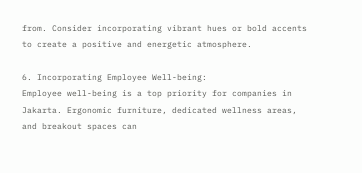from. Consider incorporating vibrant hues or bold accents to create a positive and energetic atmosphere.

6. Incorporating Employee Well-being:
Employee well-being is a top priority for companies in Jakarta. Ergonomic furniture, dedicated wellness areas, and breakout spaces can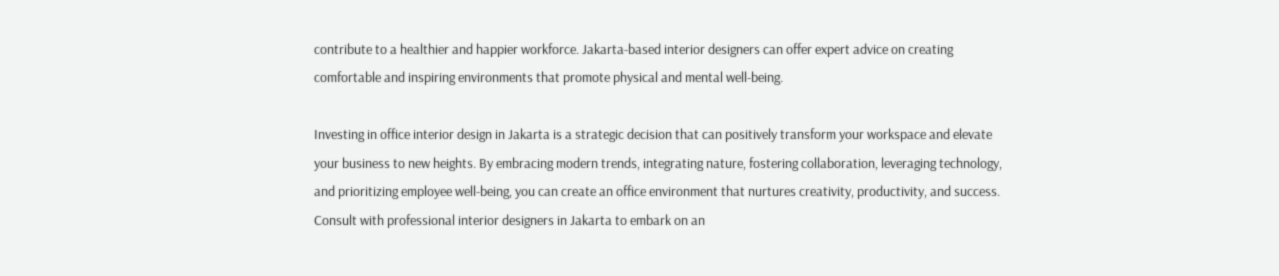contribute to a healthier and happier workforce. Jakarta-based interior designers can offer expert advice on creating comfortable and inspiring environments that promote physical and mental well-being.

Investing in office interior design in Jakarta is a strategic decision that can positively transform your workspace and elevate your business to new heights. By embracing modern trends, integrating nature, fostering collaboration, leveraging technology, and prioritizing employee well-being, you can create an office environment that nurtures creativity, productivity, and success. Consult with professional interior designers in Jakarta to embark on an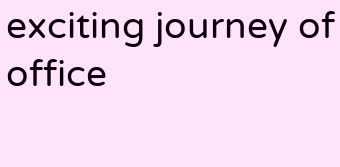exciting journey of office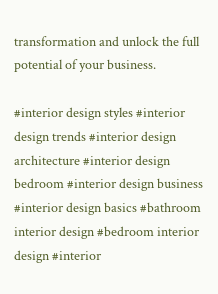transformation and unlock the full potential of your business.

#interior design styles #interior design trends #interior design architecture #interior design bedroom #interior design business
#interior design basics #bathroom interior design #bedroom interior design #interior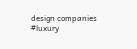design companies #luxury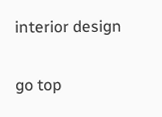interior design

go top